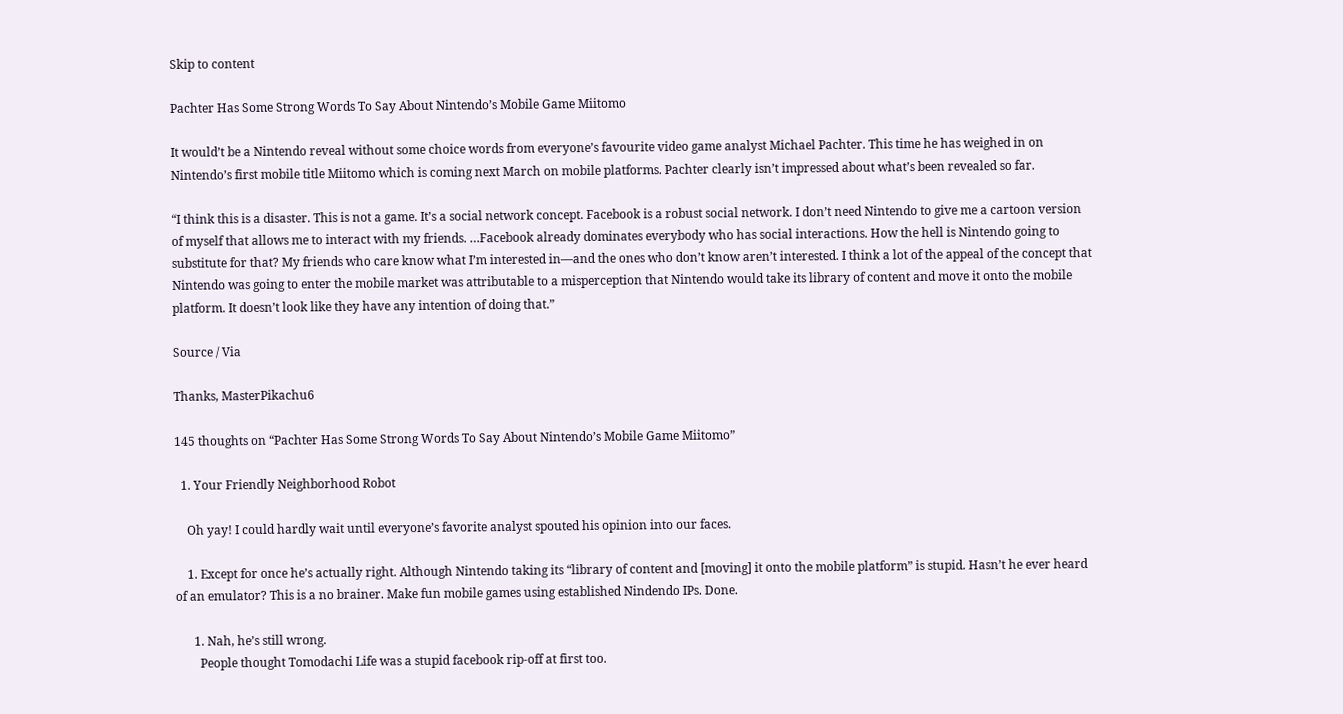Skip to content

Pachter Has Some Strong Words To Say About Nintendo’s Mobile Game Miitomo

It would’t be a Nintendo reveal without some choice words from everyone’s favourite video game analyst Michael Pachter. This time he has weighed in on Nintendo’s first mobile title Miitomo which is coming next March on mobile platforms. Pachter clearly isn’t impressed about what’s been revealed so far.

“I think this is a disaster. This is not a game. It’s a social network concept. Facebook is a robust social network. I don’t need Nintendo to give me a cartoon version of myself that allows me to interact with my friends. …Facebook already dominates everybody who has social interactions. How the hell is Nintendo going to substitute for that? My friends who care know what I’m interested in—and the ones who don’t know aren’t interested. I think a lot of the appeal of the concept that Nintendo was going to enter the mobile market was attributable to a misperception that Nintendo would take its library of content and move it onto the mobile platform. It doesn’t look like they have any intention of doing that.”

Source / Via

Thanks, MasterPikachu6

145 thoughts on “Pachter Has Some Strong Words To Say About Nintendo’s Mobile Game Miitomo”

  1. Your Friendly Neighborhood Robot

    Oh yay! I could hardly wait until everyone’s favorite analyst spouted his opinion into our faces.

    1. Except for once he’s actually right. Although Nintendo taking its “library of content and [moving] it onto the mobile platform” is stupid. Hasn’t he ever heard of an emulator? This is a no brainer. Make fun mobile games using established Nindendo IPs. Done.

      1. Nah, he’s still wrong.
        People thought Tomodachi Life was a stupid facebook rip-off at first too.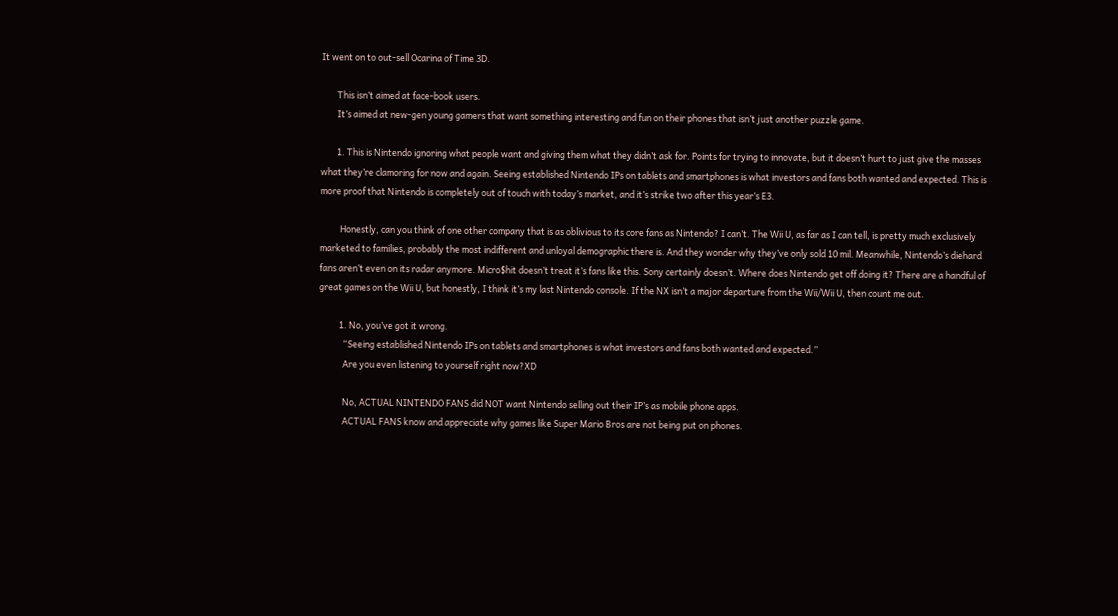It went on to out-sell Ocarina of Time 3D.

        This isn’t aimed at face-book users.
        It’s aimed at new-gen young gamers that want something interesting and fun on their phones that isn’t just another puzzle game.

        1. This is Nintendo ignoring what people want and giving them what they didn’t ask for. Points for trying to innovate, but it doesn’t hurt to just give the masses what they’re clamoring for now and again. Seeing established Nintendo IPs on tablets and smartphones is what investors and fans both wanted and expected. This is more proof that Nintendo is completely out of touch with today’s market, and it’s strike two after this year’s E3.

          Honestly, can you think of one other company that is as oblivious to its core fans as Nintendo? I can’t. The Wii U, as far as I can tell, is pretty much exclusively marketed to families, probably the most indifferent and unloyal demographic there is. And they wonder why they’ve only sold 10 mil. Meanwhile, Nintendo’s diehard fans aren’t even on its radar anymore. Micro$hit doesn’t treat it’s fans like this. Sony certainly doesn’t. Where does Nintendo get off doing it? There are a handful of great games on the Wii U, but honestly, I think it’s my last Nintendo console. If the NX isn’t a major departure from the Wii/Wii U, then count me out.

          1. No, you’ve got it wrong.
            “Seeing established Nintendo IPs on tablets and smartphones is what investors and fans both wanted and expected.”
            Are you even listening to yourself right now?XD

            No, ACTUAL NINTENDO FANS did NOT want Nintendo selling out their IP’s as mobile phone apps.
            ACTUAL FANS know and appreciate why games like Super Mario Bros are not being put on phones.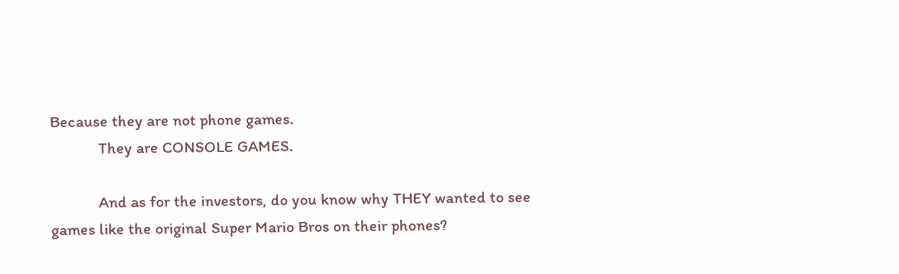Because they are not phone games.
            They are CONSOLE GAMES.

            And as for the investors, do you know why THEY wanted to see games like the original Super Mario Bros on their phones?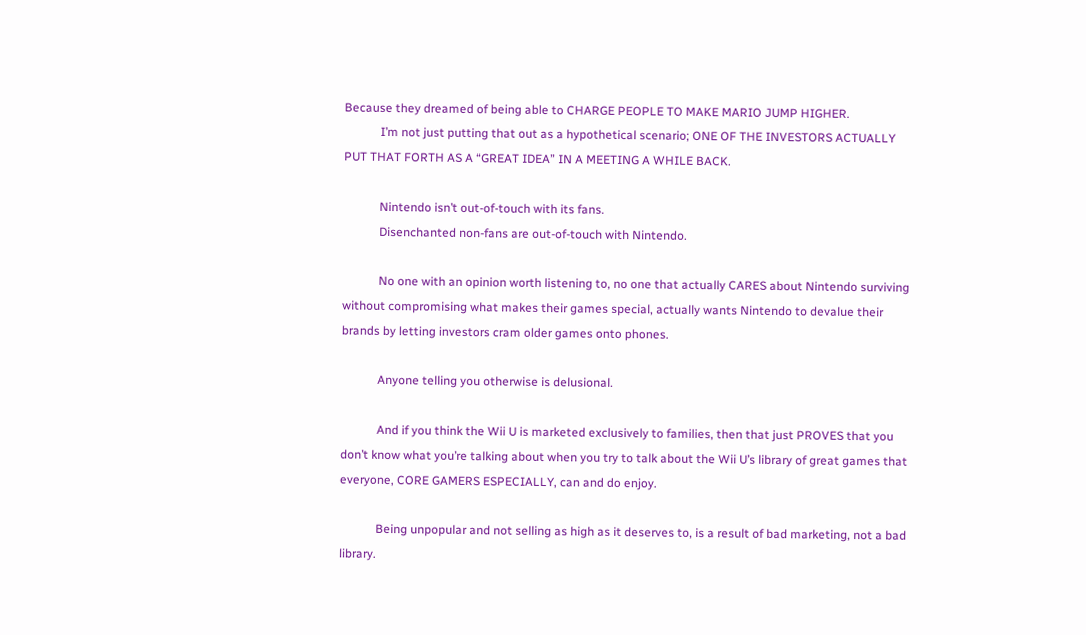Because they dreamed of being able to CHARGE PEOPLE TO MAKE MARIO JUMP HIGHER.
            I’m not just putting that out as a hypothetical scenario; ONE OF THE INVESTORS ACTUALLY PUT THAT FORTH AS A “GREAT IDEA” IN A MEETING A WHILE BACK.

            Nintendo isn’t out-of-touch with its fans.
            Disenchanted non-fans are out-of-touch with Nintendo.

            No one with an opinion worth listening to, no one that actually CARES about Nintendo surviving without compromising what makes their games special, actually wants Nintendo to devalue their brands by letting investors cram older games onto phones.

            Anyone telling you otherwise is delusional.

            And if you think the Wii U is marketed exclusively to families, then that just PROVES that you don’t know what you’re talking about when you try to talk about the Wii U’s library of great games that everyone, CORE GAMERS ESPECIALLY, can and do enjoy.

            Being unpopular and not selling as high as it deserves to, is a result of bad marketing, not a bad library.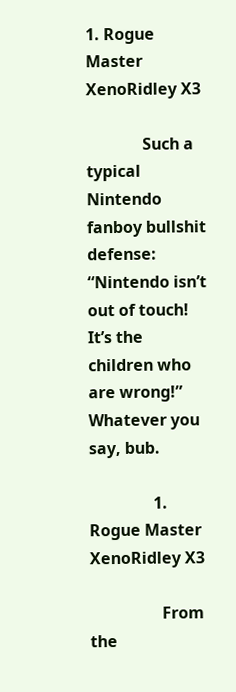1. Rogue Master XenoRidley X3

              Such a typical Nintendo fanboy bullshit defense: “Nintendo isn’t out of touch! It’s the children who are wrong!” Whatever you say, bub.

                1. Rogue Master XenoRidley X3

                  From the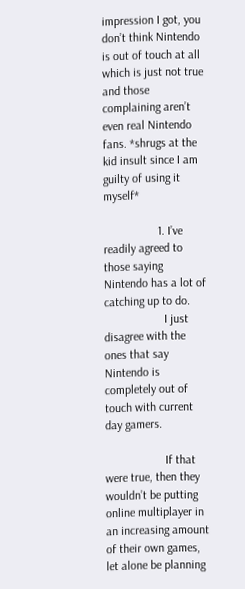impression I got, you don’t think Nintendo is out of touch at all which is just not true and those complaining aren’t even real Nintendo fans. *shrugs at the kid insult since I am guilty of using it myself*

                  1. I’ve readily agreed to those saying Nintendo has a lot of catching up to do.
                    I just disagree with the ones that say Nintendo is completely out of touch with current day gamers.

                    If that were true, then they wouldn’t be putting online multiplayer in an increasing amount of their own games, let alone be planning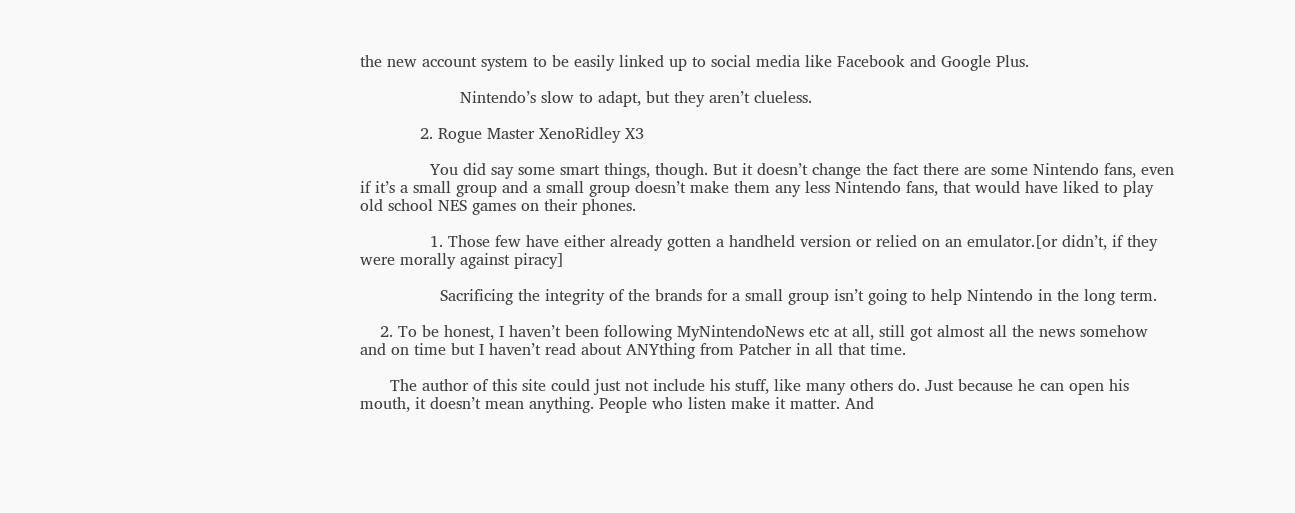the new account system to be easily linked up to social media like Facebook and Google Plus.

                    Nintendo’s slow to adapt, but they aren’t clueless.

            2. Rogue Master XenoRidley X3

              You did say some smart things, though. But it doesn’t change the fact there are some Nintendo fans, even if it’s a small group and a small group doesn’t make them any less Nintendo fans, that would have liked to play old school NES games on their phones.

              1. Those few have either already gotten a handheld version or relied on an emulator.[or didn’t, if they were morally against piracy]

                Sacrificing the integrity of the brands for a small group isn’t going to help Nintendo in the long term.

    2. To be honest, I haven’t been following MyNintendoNews etc at all, still got almost all the news somehow and on time but I haven’t read about ANYthing from Patcher in all that time.

      The author of this site could just not include his stuff, like many others do. Just because he can open his mouth, it doesn’t mean anything. People who listen make it matter. And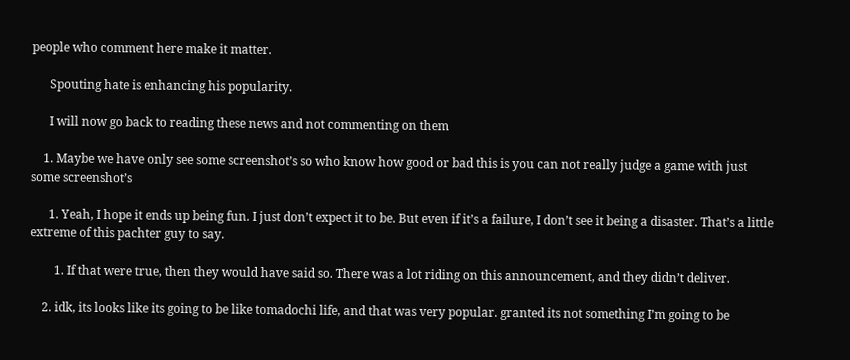people who comment here make it matter.

      Spouting hate is enhancing his popularity.

      I will now go back to reading these news and not commenting on them

    1. Maybe we have only see some screenshot’s so who know how good or bad this is you can not really judge a game with just some screenshot’s

      1. Yeah, I hope it ends up being fun. I just don’t expect it to be. But even if it’s a failure, I don’t see it being a disaster. That’s a little extreme of this pachter guy to say.

        1. If that were true, then they would have said so. There was a lot riding on this announcement, and they didn’t deliver.

    2. idk, its looks like its going to be like tomadochi life, and that was very popular. granted its not something I’m going to be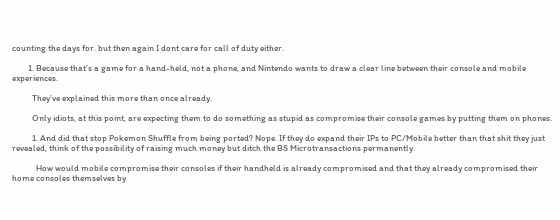counting the days for. but then again I dont care for call of duty either.

        1. Because that’s a game for a hand-held, not a phone, and Nintendo wants to draw a clear line between their console and mobile experiences.

          They’ve explained this more than once already.

          Only idiots, at this point, are expecting them to do something as stupid as compromise their console games by putting them on phones.

          1. And did that stop Pokemon Shuffle from being ported? Nope. If they do expand their IPs to PC/Mobile better than that shit they just revealed, think of the possibility of raising much money but ditch the BS Microtransactions permanently.

            How would mobile compromise their consoles if their handheld is already compromised and that they already compromised their home consoles themselves by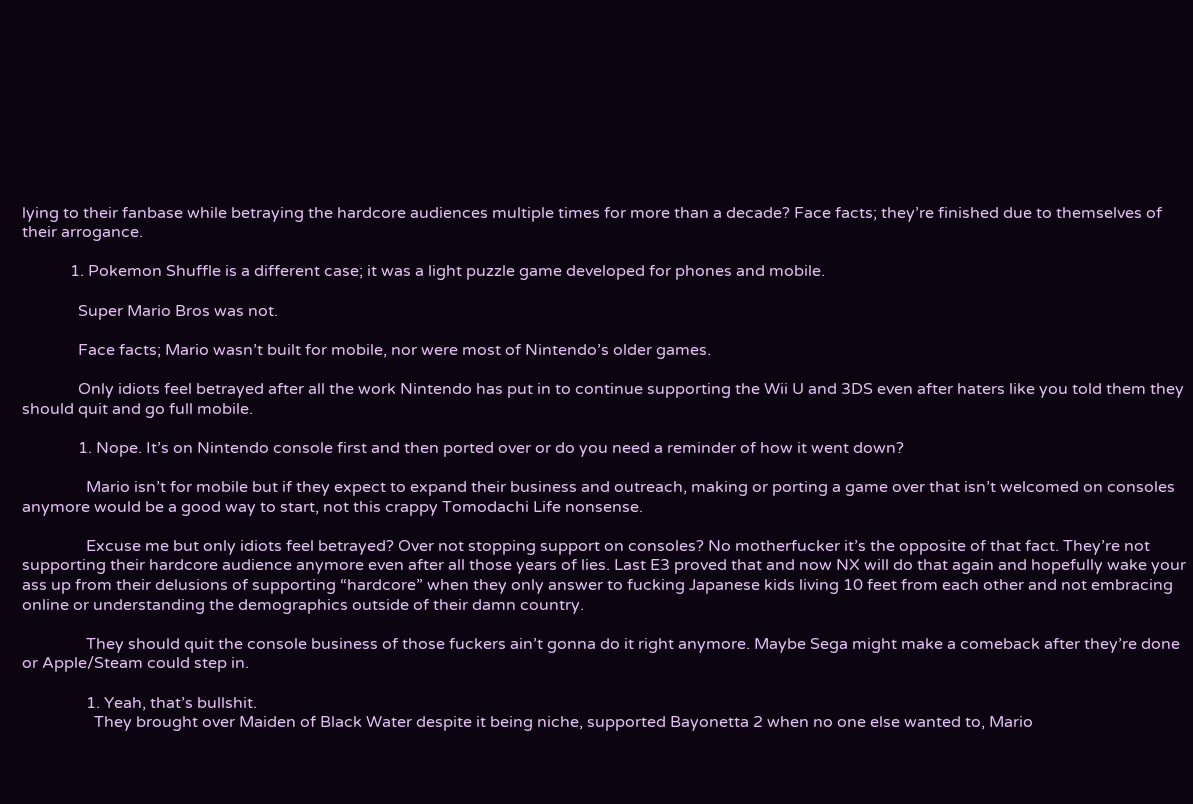lying to their fanbase while betraying the hardcore audiences multiple times for more than a decade? Face facts; they’re finished due to themselves of their arrogance.

            1. Pokemon Shuffle is a different case; it was a light puzzle game developed for phones and mobile.

              Super Mario Bros was not.

              Face facts; Mario wasn’t built for mobile, nor were most of Nintendo’s older games.

              Only idiots feel betrayed after all the work Nintendo has put in to continue supporting the Wii U and 3DS even after haters like you told them they should quit and go full mobile.

              1. Nope. It’s on Nintendo console first and then ported over or do you need a reminder of how it went down?

                Mario isn’t for mobile but if they expect to expand their business and outreach, making or porting a game over that isn’t welcomed on consoles anymore would be a good way to start, not this crappy Tomodachi Life nonsense.

                Excuse me but only idiots feel betrayed? Over not stopping support on consoles? No motherfucker it’s the opposite of that fact. They’re not supporting their hardcore audience anymore even after all those years of lies. Last E3 proved that and now NX will do that again and hopefully wake your ass up from their delusions of supporting “hardcore” when they only answer to fucking Japanese kids living 10 feet from each other and not embracing online or understanding the demographics outside of their damn country.

                They should quit the console business of those fuckers ain’t gonna do it right anymore. Maybe Sega might make a comeback after they’re done or Apple/Steam could step in.

                1. Yeah, that’s bullshit.
                  They brought over Maiden of Black Water despite it being niche, supported Bayonetta 2 when no one else wanted to, Mario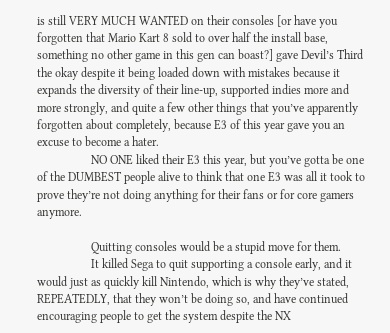is still VERY MUCH WANTED on their consoles [or have you forgotten that Mario Kart 8 sold to over half the install base, something no other game in this gen can boast?] gave Devil’s Third the okay despite it being loaded down with mistakes because it expands the diversity of their line-up, supported indies more and more strongly, and quite a few other things that you’ve apparently forgotten about completely, because E3 of this year gave you an excuse to become a hater.
                  NO ONE liked their E3 this year, but you’ve gotta be one of the DUMBEST people alive to think that one E3 was all it took to prove they’re not doing anything for their fans or for core gamers anymore.

                  Quitting consoles would be a stupid move for them.
                  It killed Sega to quit supporting a console early, and it would just as quickly kill Nintendo, which is why they’ve stated, REPEATEDLY, that they won’t be doing so, and have continued encouraging people to get the system despite the NX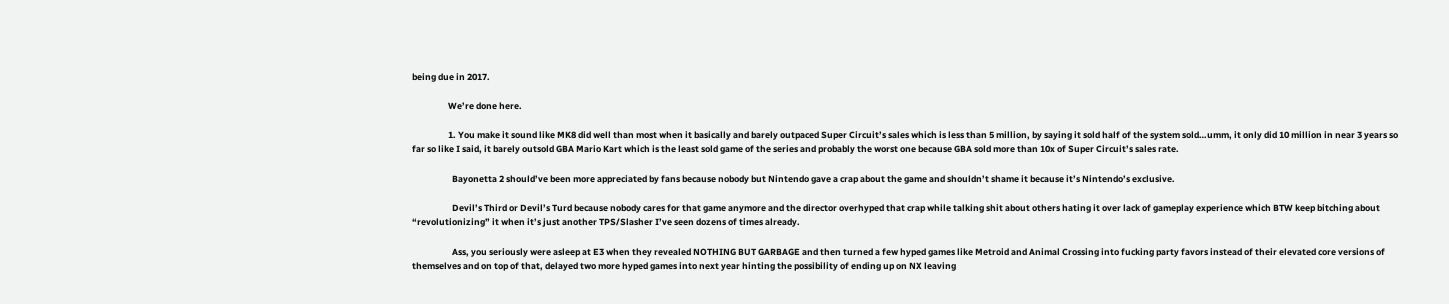being due in 2017.

                  We’re done here.

                  1. You make it sound like MK8 did well than most when it basically and barely outpaced Super Circuit’s sales which is less than 5 million, by saying it sold half of the system sold…umm, it only did 10 million in near 3 years so far so like I said, it barely outsold GBA Mario Kart which is the least sold game of the series and probably the worst one because GBA sold more than 10x of Super Circuit’s sales rate.

                    Bayonetta 2 should’ve been more appreciated by fans because nobody but Nintendo gave a crap about the game and shouldn’t shame it because it’s Nintendo’s exclusive.

                    Devil’s Third or Devil’s Turd because nobody cares for that game anymore and the director overhyped that crap while talking shit about others hating it over lack of gameplay experience which BTW keep bitching about “revolutionizing” it when it’s just another TPS/Slasher I’ve seen dozens of times already.

                    Ass, you seriously were asleep at E3 when they revealed NOTHING BUT GARBAGE and then turned a few hyped games like Metroid and Animal Crossing into fucking party favors instead of their elevated core versions of themselves and on top of that, delayed two more hyped games into next year hinting the possibility of ending up on NX leaving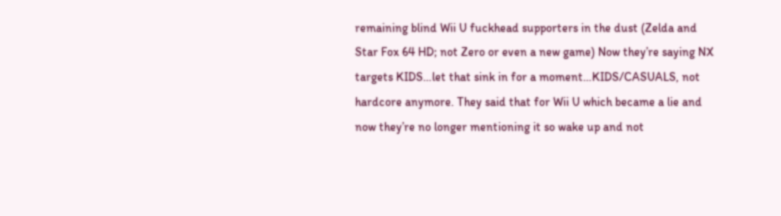remaining blind Wii U fuckhead supporters in the dust (Zelda and Star Fox 64 HD; not Zero or even a new game) Now they’re saying NX targets KIDS…let that sink in for a moment…KIDS/CASUALS, not hardcore anymore. They said that for Wii U which became a lie and now they’re no longer mentioning it so wake up and not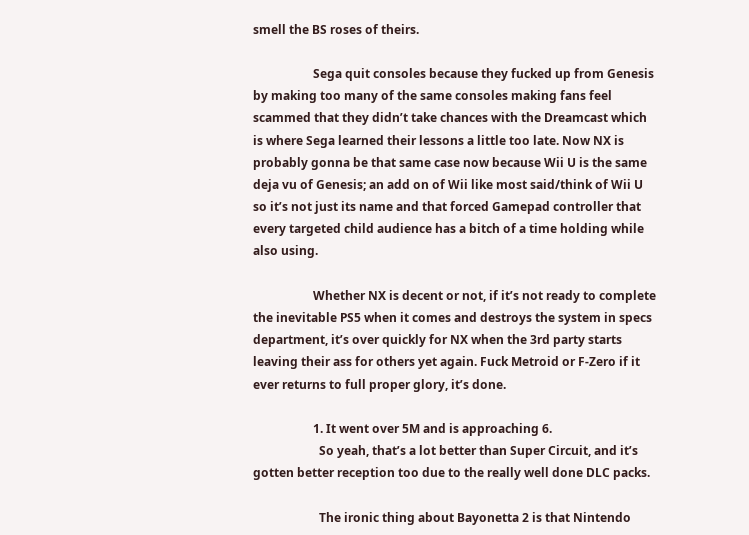smell the BS roses of theirs.

                    Sega quit consoles because they fucked up from Genesis by making too many of the same consoles making fans feel scammed that they didn’t take chances with the Dreamcast which is where Sega learned their lessons a little too late. Now NX is probably gonna be that same case now because Wii U is the same deja vu of Genesis; an add on of Wii like most said/think of Wii U so it’s not just its name and that forced Gamepad controller that every targeted child audience has a bitch of a time holding while also using.

                    Whether NX is decent or not, if it’s not ready to complete the inevitable PS5 when it comes and destroys the system in specs department, it’s over quickly for NX when the 3rd party starts leaving their ass for others yet again. Fuck Metroid or F-Zero if it ever returns to full proper glory, it’s done.

                    1. It went over 5M and is approaching 6.
                      So yeah, that’s a lot better than Super Circuit, and it’s gotten better reception too due to the really well done DLC packs.

                      The ironic thing about Bayonetta 2 is that Nintendo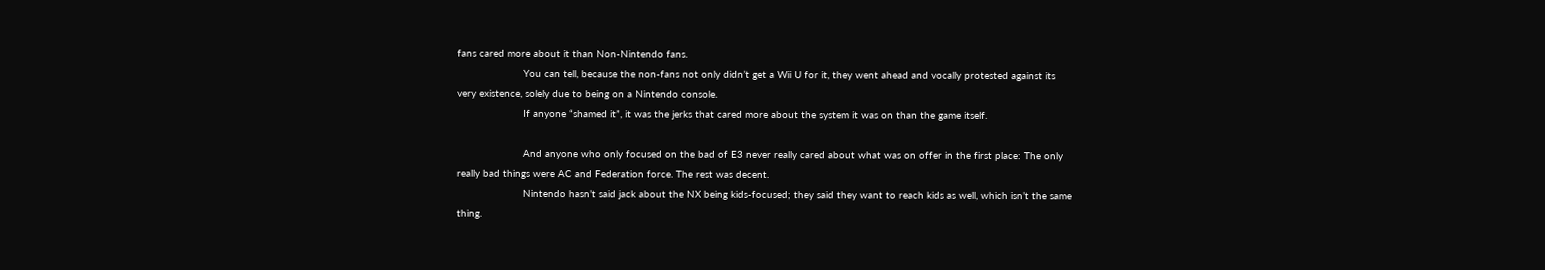fans cared more about it than Non-Nintendo fans.
                      You can tell, because the non-fans not only didn’t get a Wii U for it, they went ahead and vocally protested against its very existence, solely due to being on a Nintendo console.
                      If anyone “shamed it”, it was the jerks that cared more about the system it was on than the game itself.

                      And anyone who only focused on the bad of E3 never really cared about what was on offer in the first place: The only really bad things were AC and Federation force. The rest was decent.
                      Nintendo hasn’t said jack about the NX being kids-focused; they said they want to reach kids as well, which isn’t the same thing.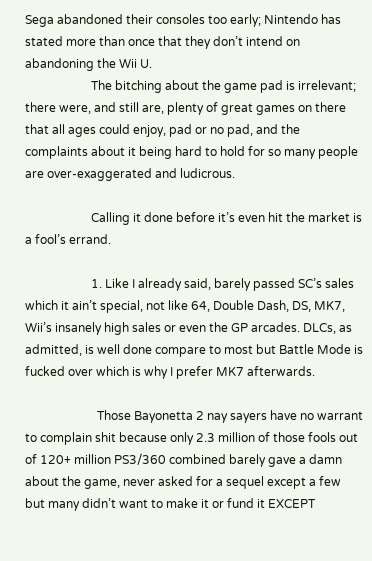Sega abandoned their consoles too early; Nintendo has stated more than once that they don’t intend on abandoning the Wii U.
                      The bitching about the game pad is irrelevant; there were, and still are, plenty of great games on there that all ages could enjoy, pad or no pad, and the complaints about it being hard to hold for so many people are over-exaggerated and ludicrous.

                      Calling it done before it’s even hit the market is a fool’s errand.

                      1. Like I already said, barely passed SC’s sales which it ain’t special, not like 64, Double Dash, DS, MK7, Wii’s insanely high sales or even the GP arcades. DLCs, as admitted, is well done compare to most but Battle Mode is fucked over which is why I prefer MK7 afterwards.

                        Those Bayonetta 2 nay sayers have no warrant to complain shit because only 2.3 million of those fools out of 120+ million PS3/360 combined barely gave a damn about the game, never asked for a sequel except a few but many didn’t want to make it or fund it EXCEPT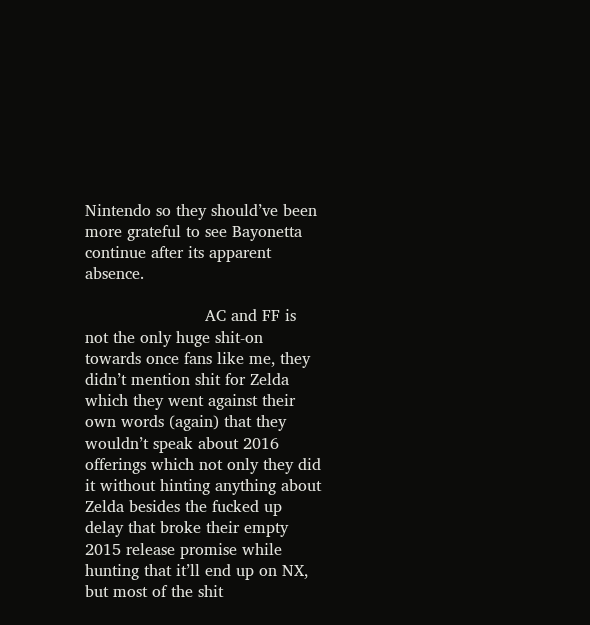Nintendo so they should’ve been more grateful to see Bayonetta continue after its apparent absence.

                        AC and FF is not the only huge shit-on towards once fans like me, they didn’t mention shit for Zelda which they went against their own words (again) that they wouldn’t speak about 2016 offerings which not only they did it without hinting anything about Zelda besides the fucked up delay that broke their empty 2015 release promise while hunting that it’ll end up on NX, but most of the shit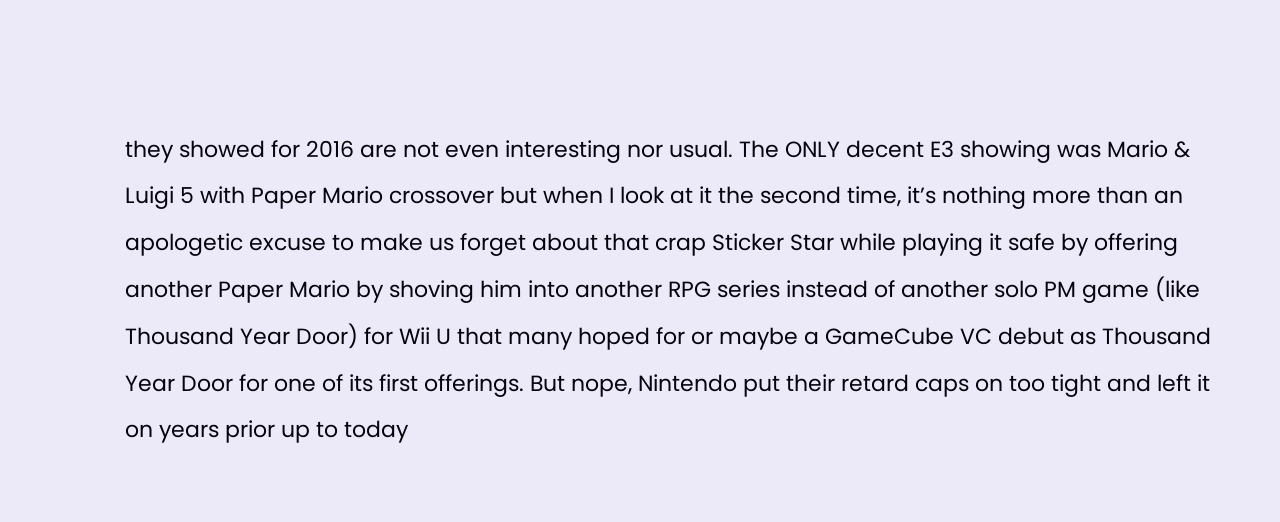they showed for 2016 are not even interesting nor usual. The ONLY decent E3 showing was Mario & Luigi 5 with Paper Mario crossover but when I look at it the second time, it’s nothing more than an apologetic excuse to make us forget about that crap Sticker Star while playing it safe by offering another Paper Mario by shoving him into another RPG series instead of another solo PM game (like Thousand Year Door) for Wii U that many hoped for or maybe a GameCube VC debut as Thousand Year Door for one of its first offerings. But nope, Nintendo put their retard caps on too tight and left it on years prior up to today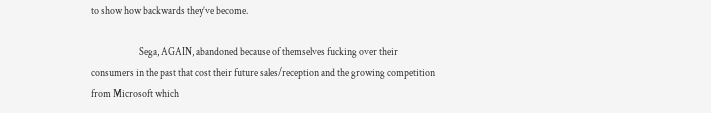to show how backwards they’ve become.

                        Sega, AGAIN, abandoned because of themselves fucking over their consumers in the past that cost their future sales/reception and the growing competition from Microsoft which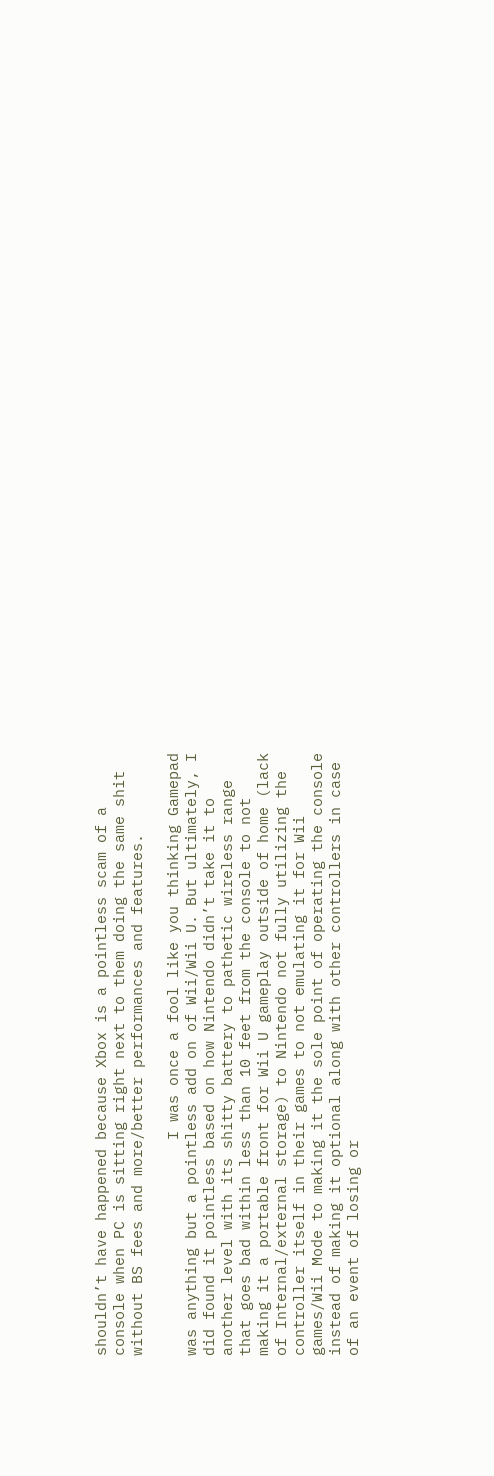shouldn’t have happened because Xbox is a pointless scam of a console when PC is sitting right next to them doing the same shit without BS fees and more/better performances and features.

                        I was once a fool like you thinking Gamepad was anything but a pointless add on of Wii/Wii U. But ultimately, I did found it pointless based on how Nintendo didn’t take it to another level with its shitty battery to pathetic wireless range that goes bad within less than 10 feet from the console to not making it a portable front for Wii U gameplay outside of home (lack of Internal/external storage) to Nintendo not fully utilizing the controller itself in their games to not emulating it for Wii games/Wii Mode to making it the sole point of operating the console instead of making it optional along with other controllers in case of an event of losing or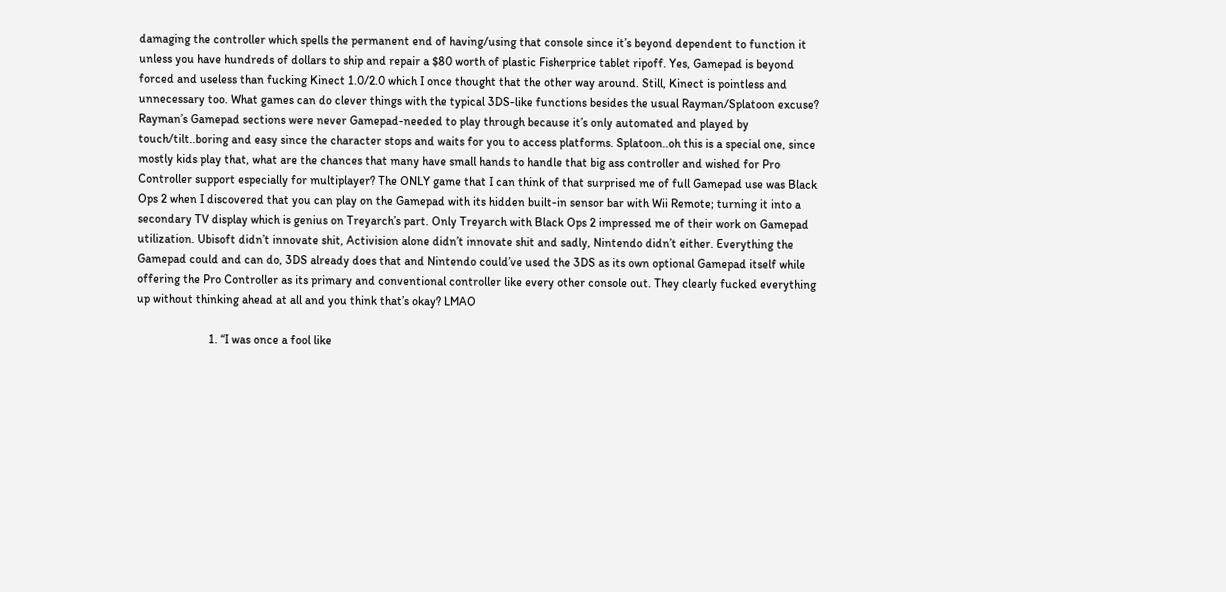damaging the controller which spells the permanent end of having/using that console since it’s beyond dependent to function it unless you have hundreds of dollars to ship and repair a $80 worth of plastic Fisherprice tablet ripoff. Yes, Gamepad is beyond forced and useless than fucking Kinect 1.0/2.0 which I once thought that the other way around. Still, Kinect is pointless and unnecessary too. What games can do clever things with the typical 3DS-like functions besides the usual Rayman/Splatoon excuse? Rayman’s Gamepad sections were never Gamepad-needed to play through because it’s only automated and played by touch/tilt..boring and easy since the character stops and waits for you to access platforms. Splatoon..oh this is a special one, since mostly kids play that, what are the chances that many have small hands to handle that big ass controller and wished for Pro Controller support especially for multiplayer? The ONLY game that I can think of that surprised me of full Gamepad use was Black Ops 2 when I discovered that you can play on the Gamepad with its hidden built-in sensor bar with Wii Remote; turning it into a secondary TV display which is genius on Treyarch’s part. Only Treyarch with Black Ops 2 impressed me of their work on Gamepad utilization. Ubisoft didn’t innovate shit, Activision alone didn’t innovate shit and sadly, Nintendo didn’t either. Everything the Gamepad could and can do, 3DS already does that and Nintendo could’ve used the 3DS as its own optional Gamepad itself while offering the Pro Controller as its primary and conventional controller like every other console out. They clearly fucked everything up without thinking ahead at all and you think that’s okay? LMAO

                        1. “I was once a fool like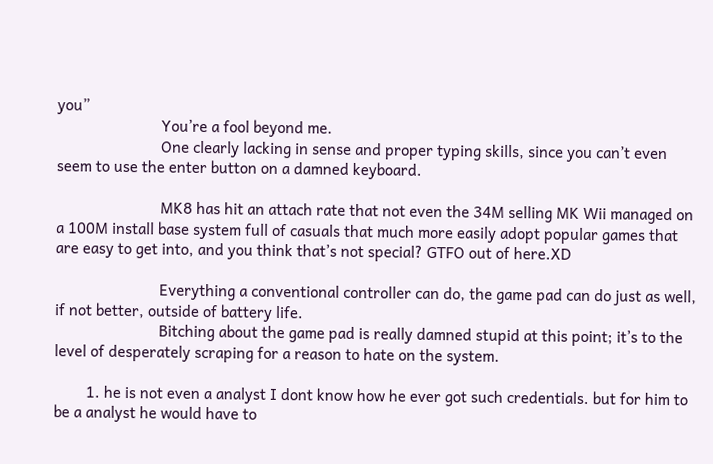you”
                          You’re a fool beyond me.
                          One clearly lacking in sense and proper typing skills, since you can’t even seem to use the enter button on a damned keyboard.

                          MK8 has hit an attach rate that not even the 34M selling MK Wii managed on a 100M install base system full of casuals that much more easily adopt popular games that are easy to get into, and you think that’s not special? GTFO out of here.XD

                          Everything a conventional controller can do, the game pad can do just as well, if not better, outside of battery life.
                          Bitching about the game pad is really damned stupid at this point; it’s to the level of desperately scraping for a reason to hate on the system.

        1. he is not even a analyst I dont know how he ever got such credentials. but for him to be a analyst he would have to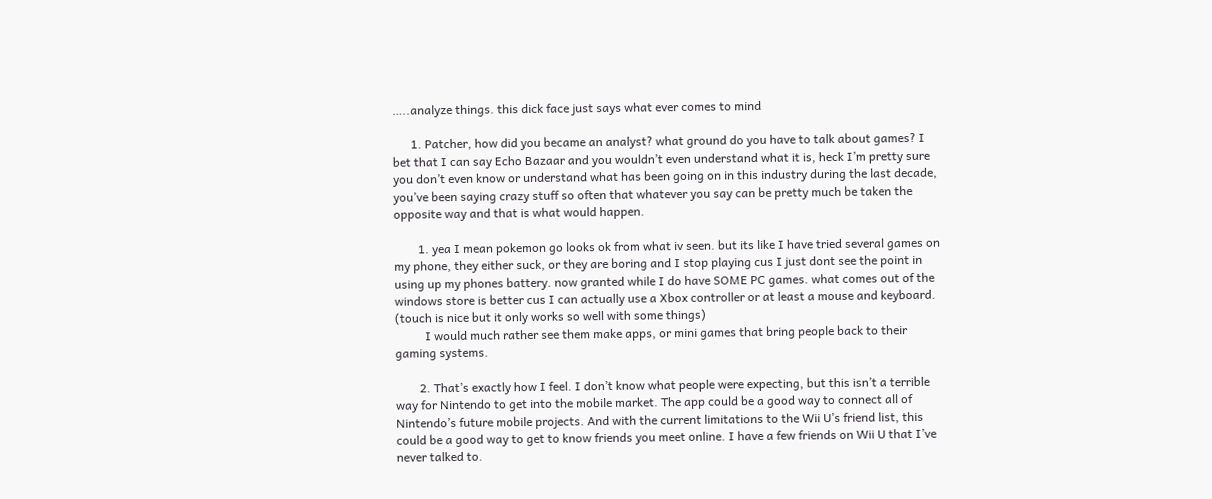…..analyze things. this dick face just says what ever comes to mind

      1. Patcher, how did you became an analyst? what ground do you have to talk about games? I bet that I can say Echo Bazaar and you wouldn’t even understand what it is, heck I’m pretty sure you don’t even know or understand what has been going on in this industry during the last decade, you’ve been saying crazy stuff so often that whatever you say can be pretty much be taken the opposite way and that is what would happen.

        1. yea I mean pokemon go looks ok from what iv seen. but its like I have tried several games on my phone, they either suck, or they are boring and I stop playing cus I just dont see the point in using up my phones battery. now granted while I do have SOME PC games. what comes out of the windows store is better cus I can actually use a Xbox controller or at least a mouse and keyboard. (touch is nice but it only works so well with some things)
          I would much rather see them make apps, or mini games that bring people back to their gaming systems.

        2. That’s exactly how I feel. I don’t know what people were expecting, but this isn’t a terrible way for Nintendo to get into the mobile market. The app could be a good way to connect all of Nintendo’s future mobile projects. And with the current limitations to the Wii U’s friend list, this could be a good way to get to know friends you meet online. I have a few friends on Wii U that I’ve never talked to.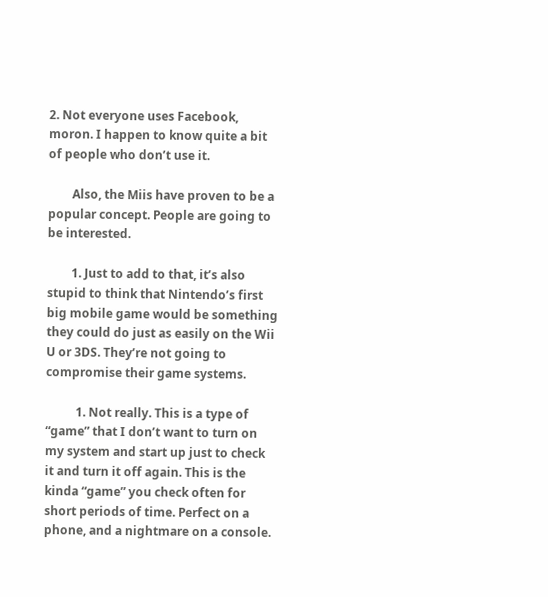2. Not everyone uses Facebook, moron. I happen to know quite a bit of people who don’t use it.

        Also, the Miis have proven to be a popular concept. People are going to be interested.

        1. Just to add to that, it’s also stupid to think that Nintendo’s first big mobile game would be something they could do just as easily on the Wii U or 3DS. They’re not going to compromise their game systems.

          1. Not really. This is a type of “game” that I don’t want to turn on my system and start up just to check it and turn it off again. This is the kinda “game” you check often for short periods of time. Perfect on a phone, and a nightmare on a console.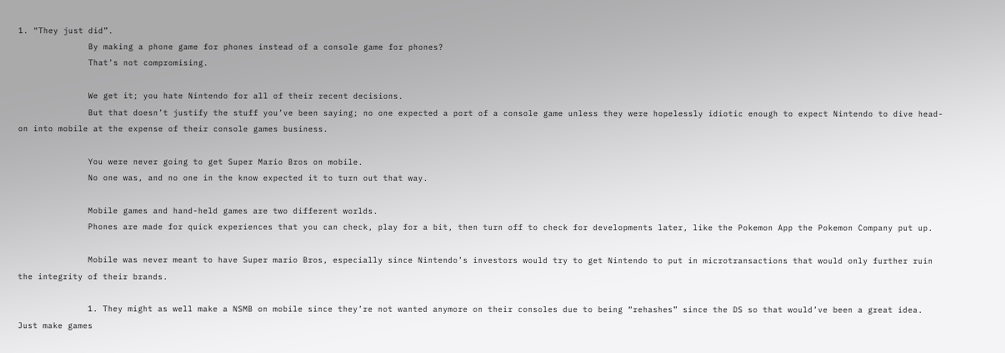1. “They just did”.
              By making a phone game for phones instead of a console game for phones?
              That’s not compromising.

              We get it; you hate Nintendo for all of their recent decisions.
              But that doesn’t justify the stuff you’ve been saying; no one expected a port of a console game unless they were hopelessly idiotic enough to expect Nintendo to dive head-on into mobile at the expense of their console games business.

              You were never going to get Super Mario Bros on mobile.
              No one was, and no one in the know expected it to turn out that way.

              Mobile games and hand-held games are two different worlds.
              Phones are made for quick experiences that you can check, play for a bit, then turn off to check for developments later, like the Pokemon App the Pokemon Company put up.

              Mobile was never meant to have Super mario Bros, especially since Nintendo’s investors would try to get Nintendo to put in microtransactions that would only further ruin the integrity of their brands.

              1. They might as well make a NSMB on mobile since they’re not wanted anymore on their consoles due to being “rehashes” since the DS so that would’ve been a great idea. Just make games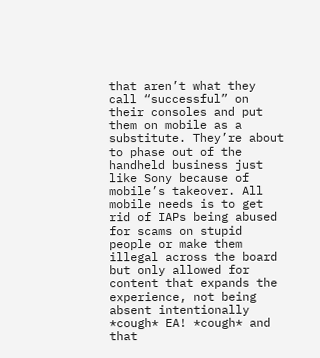that aren’t what they call “successful” on their consoles and put them on mobile as a substitute. They’re about to phase out of the handheld business just like Sony because of mobile’s takeover. All mobile needs is to get rid of IAPs being abused for scams on stupid people or make them illegal across the board but only allowed for content that expands the experience, not being absent intentionally *cough* EA! *cough* and that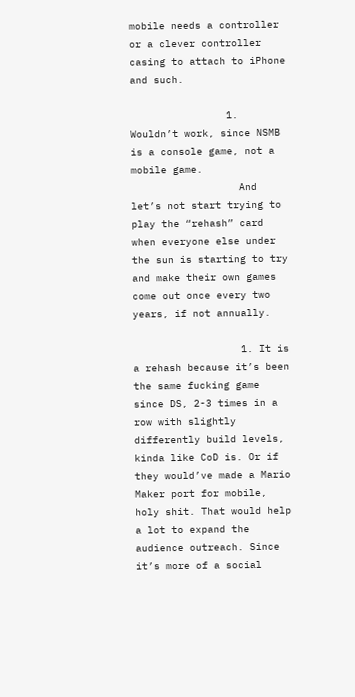mobile needs a controller or a clever controller casing to attach to iPhone and such.

                1. Wouldn’t work, since NSMB is a console game, not a mobile game.
                  And let’s not start trying to play the “rehash” card when everyone else under the sun is starting to try and make their own games come out once every two years, if not annually.

                  1. It is a rehash because it’s been the same fucking game since DS, 2-3 times in a row with slightly differently build levels, kinda like CoD is. Or if they would’ve made a Mario Maker port for mobile, holy shit. That would help a lot to expand the audience outreach. Since it’s more of a social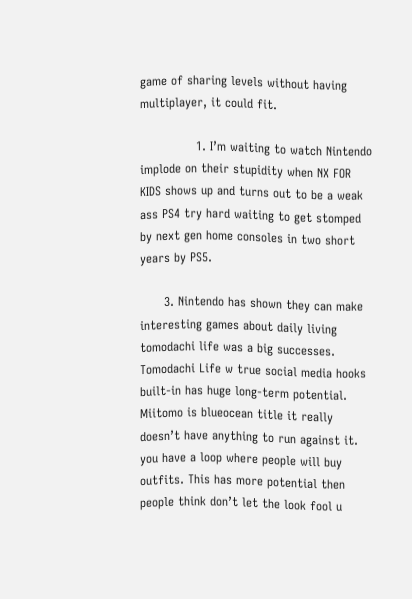game of sharing levels without having multiplayer, it could fit.

              1. I’m waiting to watch Nintendo implode on their stupidity when NX FOR KIDS shows up and turns out to be a weak ass PS4 try hard waiting to get stomped by next gen home consoles in two short years by PS5.

      3. Nintendo has shown they can make interesting games about daily living tomodachi life was a big successes. Tomodachi Life w true social media hooks built-in has huge long-term potential. Miitomo is blueocean title it really doesn’t have anything to run against it. you have a loop where people will buy outfits. This has more potential then people think don’t let the look fool u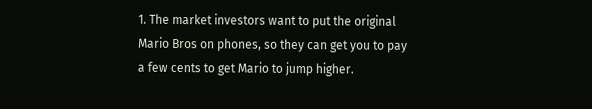1. The market investors want to put the original Mario Bros on phones, so they can get you to pay a few cents to get Mario to jump higher.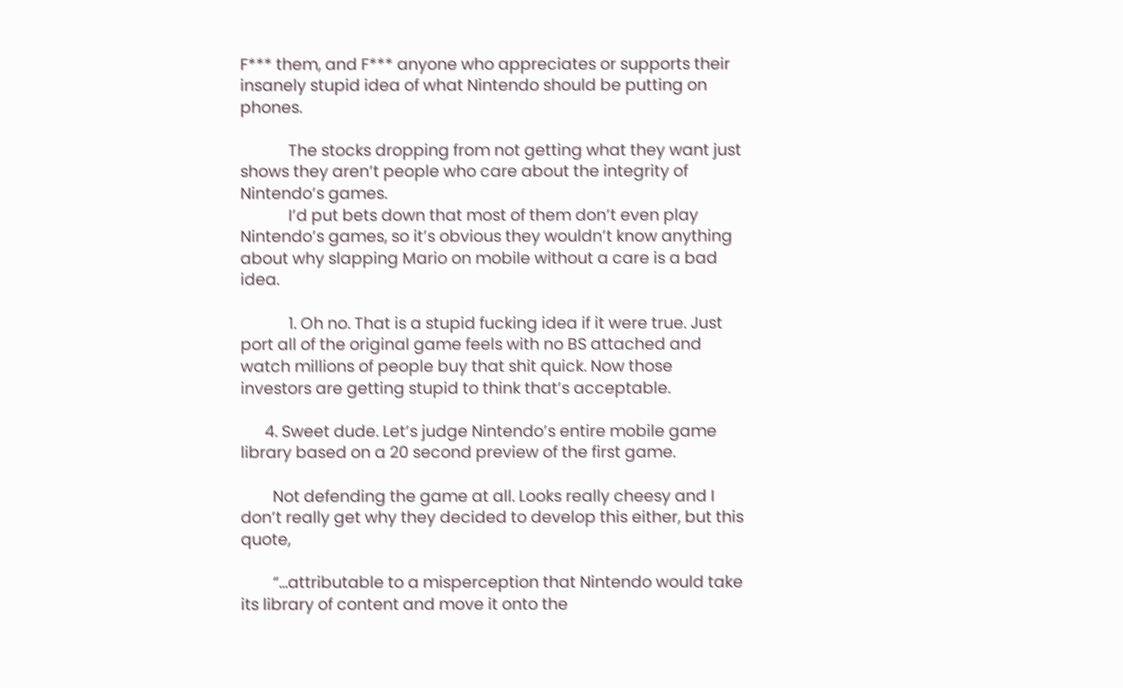F*** them, and F*** anyone who appreciates or supports their insanely stupid idea of what Nintendo should be putting on phones.

            The stocks dropping from not getting what they want just shows they aren’t people who care about the integrity of Nintendo’s games.
            I’d put bets down that most of them don’t even play Nintendo’s games, so it’s obvious they wouldn’t know anything about why slapping Mario on mobile without a care is a bad idea.

            1. Oh no. That is a stupid fucking idea if it were true. Just port all of the original game feels with no BS attached and watch millions of people buy that shit quick. Now those investors are getting stupid to think that’s acceptable.

      4. Sweet dude. Let’s judge Nintendo’s entire mobile game library based on a 20 second preview of the first game.

        Not defending the game at all. Looks really cheesy and I don’t really get why they decided to develop this either, but this quote,

        “…attributable to a misperception that Nintendo would take its library of content and move it onto the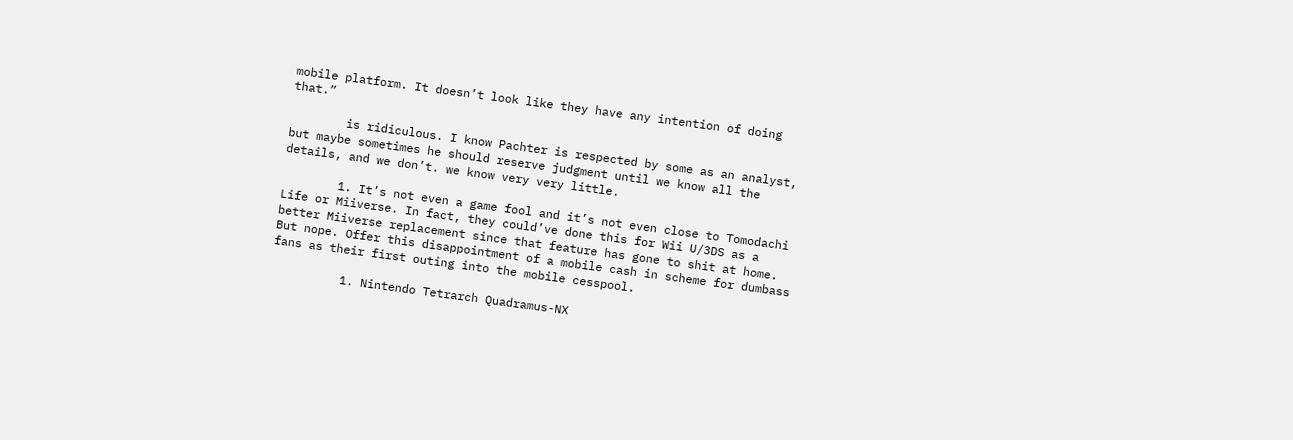mobile platform. It doesn’t look like they have any intention of doing that.”

        is ridiculous. I know Pachter is respected by some as an analyst, but maybe sometimes he should reserve judgment until we know all the details, and we don’t. we know very very little.

        1. It’s not even a game fool and it’s not even close to Tomodachi Life or Miiverse. In fact, they could’ve done this for Wii U/3DS as a better Miiverse replacement since that feature has gone to shit at home. But nope. Offer this disappointment of a mobile cash in scheme for dumbass fans as their first outing into the mobile cesspool.

          1. Nintendo Tetrarch Quadramus-NX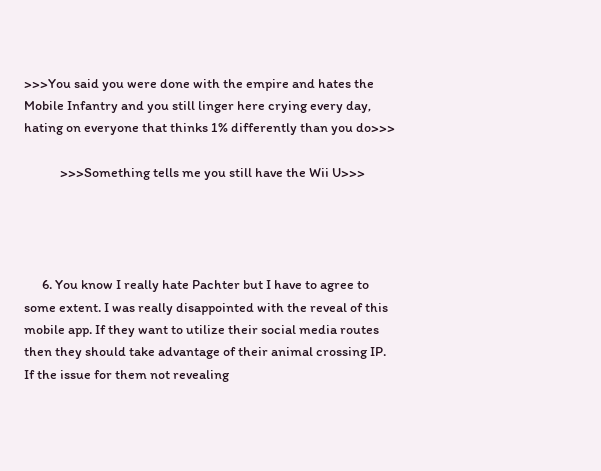>>>You said you were done with the empire and hates the Mobile Infantry and you still linger here crying every day, hating on everyone that thinks 1% differently than you do>>>

            >>>Something tells me you still have the Wii U>>>




      6. You know I really hate Pachter but I have to agree to some extent. I was really disappointed with the reveal of this mobile app. If they want to utilize their social media routes then they should take advantage of their animal crossing IP. If the issue for them not revealing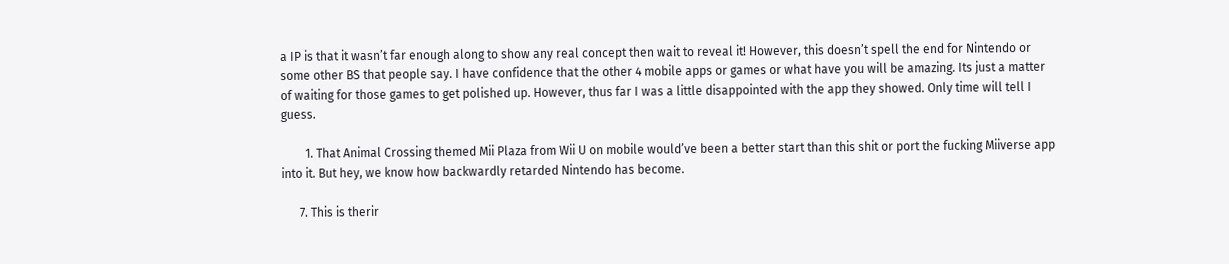a IP is that it wasn’t far enough along to show any real concept then wait to reveal it! However, this doesn’t spell the end for Nintendo or some other BS that people say. I have confidence that the other 4 mobile apps or games or what have you will be amazing. Its just a matter of waiting for those games to get polished up. However, thus far I was a little disappointed with the app they showed. Only time will tell I guess.

        1. That Animal Crossing themed Mii Plaza from Wii U on mobile would’ve been a better start than this shit or port the fucking Miiverse app into it. But hey, we know how backwardly retarded Nintendo has become.

      7. This is therir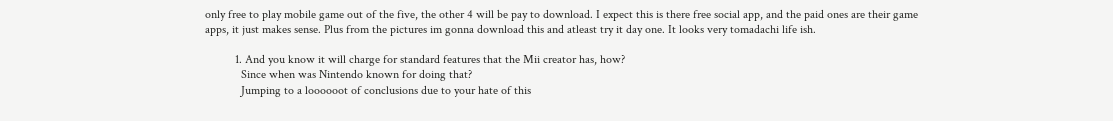only free to play mobile game out of the five, the other 4 will be pay to download. I expect this is there free social app, and the paid ones are their game apps, it just makes sense. Plus from the pictures im gonna download this and atleast try it day one. It looks very tomadachi life ish.

          1. And you know it will charge for standard features that the Mii creator has, how?
            Since when was Nintendo known for doing that?
            Jumping to a loooooot of conclusions due to your hate of this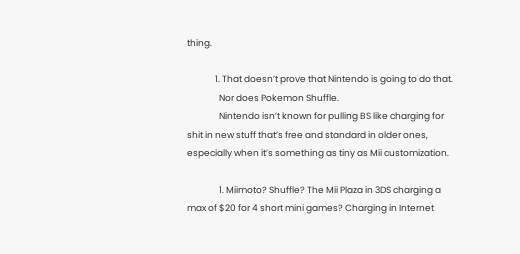thing.

              1. That doesn’t prove that Nintendo is going to do that.
                Nor does Pokemon Shuffle.
                Nintendo isn’t known for pulling BS like charging for shit in new stuff that’s free and standard in older ones, especially when it’s something as tiny as Mii customization.

                1. Miimoto? Shuffle? The Mii Plaza in 3DS charging a max of $20 for 4 short mini games? Charging in Internet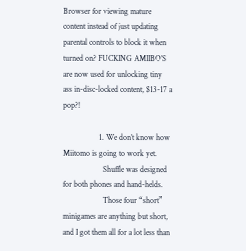Browser for viewing mature content instead of just updating parental controls to block it when turned on? FUCKING AMIIBO’S are now used for unlocking tiny ass in-disc-locked content, $13-17 a pop?!

                  1. We don’t know how Miitomo is going to work yet.
                    Shuffle was designed for both phones and hand-helds.
                    Those four “short” minigames are anything but short, and I got them all for a lot less than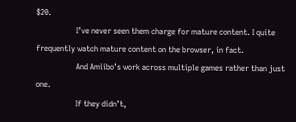$20.
                    I’ve never seen them charge for mature content. I quite frequently watch mature content on the browser, in fact.
                    And Amiibo’s work across multiple games rather than just one.
                    If they didn’t,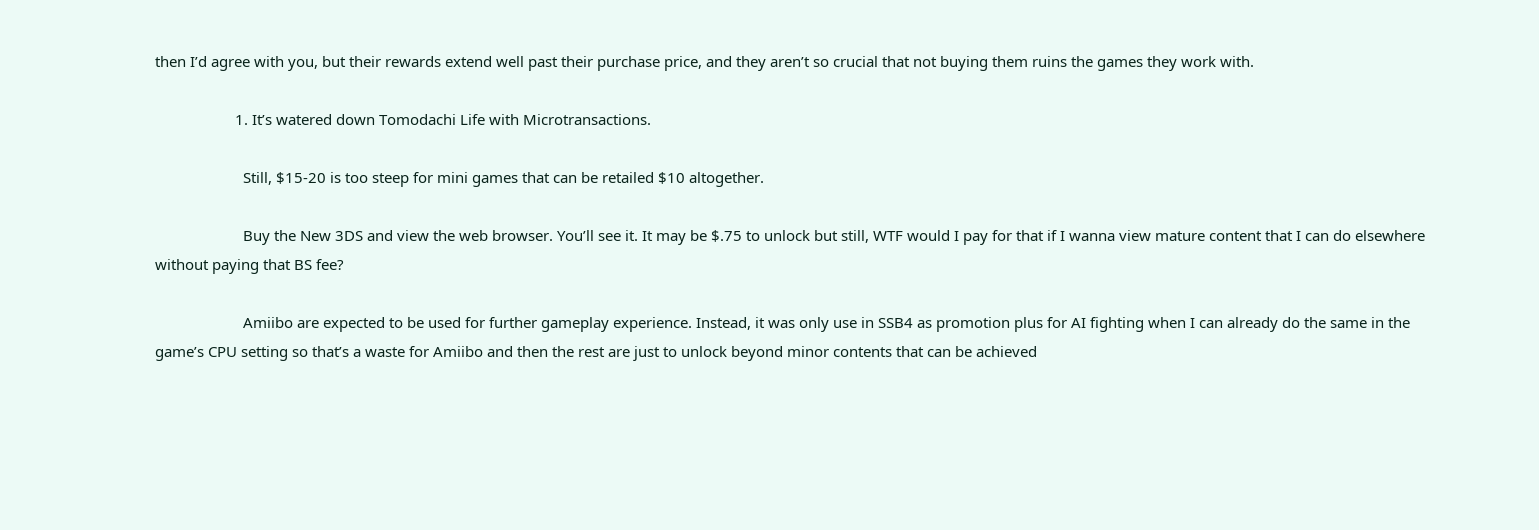then I’d agree with you, but their rewards extend well past their purchase price, and they aren’t so crucial that not buying them ruins the games they work with.

                    1. It’s watered down Tomodachi Life with Microtransactions.

                      Still, $15-20 is too steep for mini games that can be retailed $10 altogether.

                      Buy the New 3DS and view the web browser. You’ll see it. It may be $.75 to unlock but still, WTF would I pay for that if I wanna view mature content that I can do elsewhere without paying that BS fee?

                      Amiibo are expected to be used for further gameplay experience. Instead, it was only use in SSB4 as promotion plus for AI fighting when I can already do the same in the game’s CPU setting so that’s a waste for Amiibo and then the rest are just to unlock beyond minor contents that can be achieved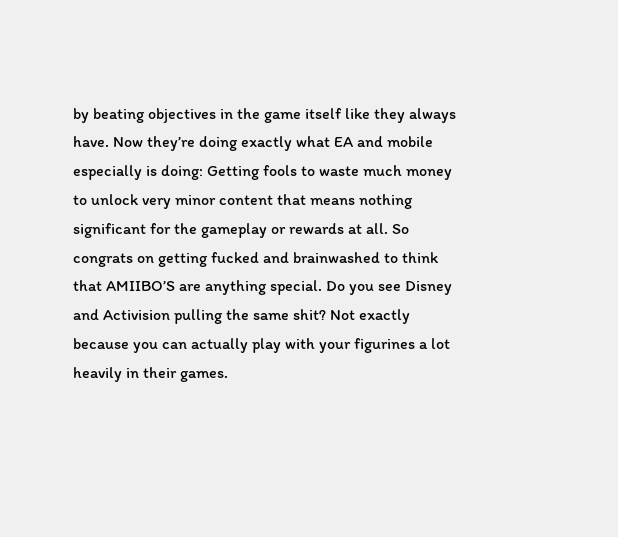by beating objectives in the game itself like they always have. Now they’re doing exactly what EA and mobile especially is doing: Getting fools to waste much money to unlock very minor content that means nothing significant for the gameplay or rewards at all. So congrats on getting fucked and brainwashed to think that AMIIBO’S are anything special. Do you see Disney and Activision pulling the same shit? Not exactly because you can actually play with your figurines a lot heavily in their games.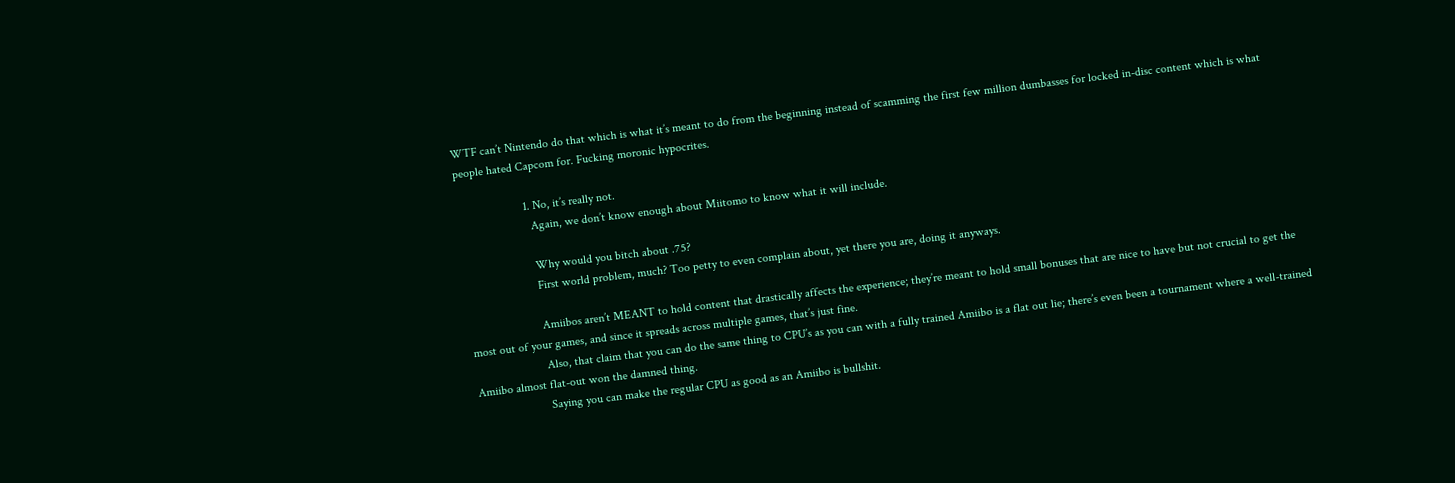WTF can’t Nintendo do that which is what it’s meant to do from the beginning instead of scamming the first few million dumbasses for locked in-disc content which is what people hated Capcom for. Fucking moronic hypocrites.

                      1. No, it’s really not.
                        Again, we don’t know enough about Miitomo to know what it will include.

                        Why would you bitch about .75?
                        First world problem, much? Too petty to even complain about, yet there you are, doing it anyways.

                        Amiibos aren’t MEANT to hold content that drastically affects the experience; they’re meant to hold small bonuses that are nice to have but not crucial to get the most out of your games, and since it spreads across multiple games, that’s just fine.
                        Also, that claim that you can do the same thing to CPU’s as you can with a fully trained Amiibo is a flat out lie; there’s even been a tournament where a well-trained Amiibo almost flat-out won the damned thing.
                        Saying you can make the regular CPU as good as an Amiibo is bullshit.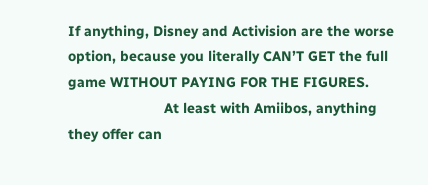If anything, Disney and Activision are the worse option, because you literally CAN’T GET the full game WITHOUT PAYING FOR THE FIGURES.
                        At least with Amiibos, anything they offer can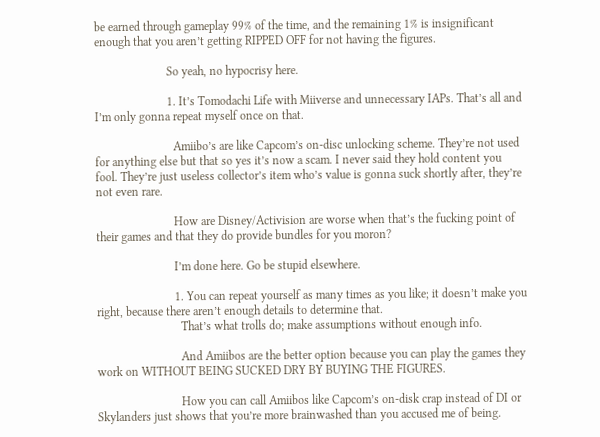be earned through gameplay 99% of the time, and the remaining 1% is insignificant enough that you aren’t getting RIPPED OFF for not having the figures.

                        So yeah, no hypocrisy here.

                        1. It’s Tomodachi Life with Miiverse and unnecessary IAPs. That’s all and I’m only gonna repeat myself once on that.

                          Amiibo’s are like Capcom’s on-disc unlocking scheme. They’re not used for anything else but that so yes it’s now a scam. I never said they hold content you fool. They’re just useless collector’s item who’s value is gonna suck shortly after, they’re not even rare.

                          How are Disney/Activision are worse when that’s the fucking point of their games and that they do provide bundles for you moron?

                          I’m done here. Go be stupid elsewhere.

                          1. You can repeat yourself as many times as you like; it doesn’t make you right, because there aren’t enough details to determine that.
                            That’s what trolls do; make assumptions without enough info.

                            And Amiibos are the better option because you can play the games they work on WITHOUT BEING SUCKED DRY BY BUYING THE FIGURES.

                            How you can call Amiibos like Capcom’s on-disk crap instead of DI or Skylanders just shows that you’re more brainwashed than you accused me of being.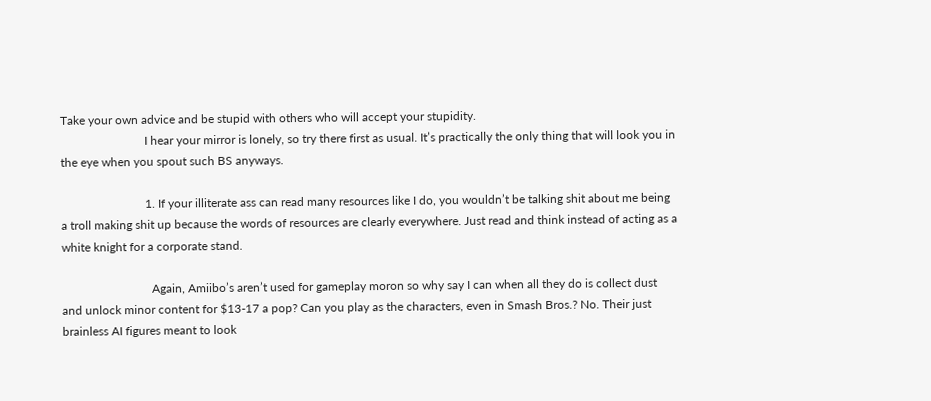Take your own advice and be stupid with others who will accept your stupidity.
                            I hear your mirror is lonely, so try there first as usual. It’s practically the only thing that will look you in the eye when you spout such BS anyways.

                            1. If your illiterate ass can read many resources like I do, you wouldn’t be talking shit about me being a troll making shit up because the words of resources are clearly everywhere. Just read and think instead of acting as a white knight for a corporate stand.

                              Again, Amiibo’s aren’t used for gameplay moron so why say I can when all they do is collect dust and unlock minor content for $13-17 a pop? Can you play as the characters, even in Smash Bros.? No. Their just brainless AI figures meant to look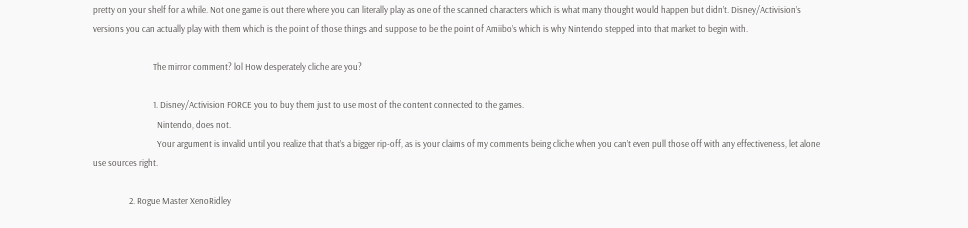pretty on your shelf for a while. Not one game is out there where you can literally play as one of the scanned characters which is what many thought would happen but didn’t. Disney/Activision’s versions you can actually play with them which is the point of those things and suppose to be the point of Amiibo’s which is why Nintendo stepped into that market to begin with.

                              The mirror comment? lol How desperately cliche are you?

                              1. Disney/Activision FORCE you to buy them just to use most of the content connected to the games.
                                Nintendo, does not.
                                Your argument is invalid until you realize that that’s a bigger rip-off, as is your claims of my comments being cliche when you can’t even pull those off with any effectiveness, let alone use sources right.

                  2. Rogue Master XenoRidley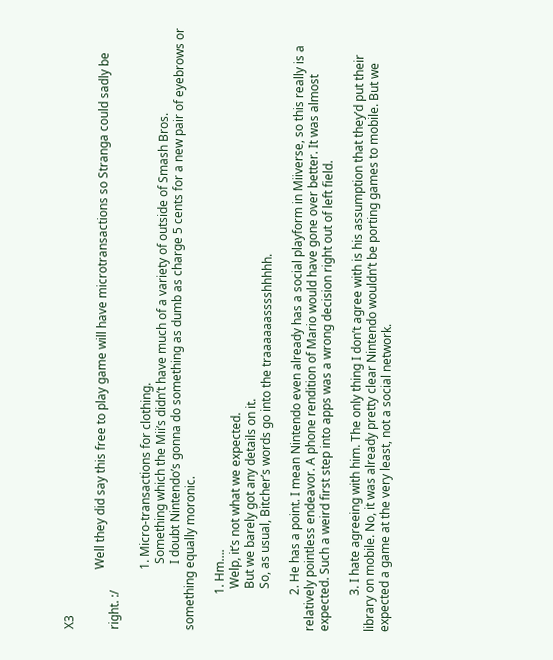X3

                    Well they did say this free to play game will have microtransactions so Stranga could sadly be right. :/

                    1. Micro-transactions for clothing.
                      Something which the Mii’s didn’t have much of a variety of outside of Smash Bros.
                      I doubt Nintendo’s gonna do something as dumb as charge 5 cents for a new pair of eyebrows or something equally moronic.

            1. Hm….
              Welp, it’s not what we expected.
              But we barely got any details on it.
              So, as usual, Bitcher’s words go into the traaaaaasssshhhhh.

            2. He has a point. I mean Nintendo even already has a social playform in Miiverse, so this really is a relatively pointless endeavor. A phone rendition of Mario would have gone over better. It was almost expected. Such a weird first step into apps was a wrong decision right out of left field.

            3. I hate agreeing with him. The only thing I don’t agree with is his assumption that they’d put their library on mobile. No, it was already pretty clear Nintendo wouldn’t be porting games to mobile. But we expected a game at the very least, not a social network.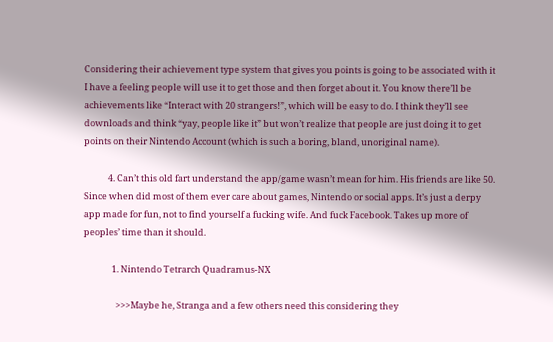Considering their achievement type system that gives you points is going to be associated with it I have a feeling people will use it to get those and then forget about it. You know there’ll be achievements like “Interact with 20 strangers!”, which will be easy to do. I think they’ll see downloads and think “yay, people like it” but won’t realize that people are just doing it to get points on their Nintendo Account (which is such a boring, bland, unoriginal name).

            4. Can’t this old fart understand the app/game wasn’t mean for him. His friends are like 50. Since when did most of them ever care about games, Nintendo or social apps. It’s just a derpy app made for fun, not to find yourself a fucking wife. And fuck Facebook. Takes up more of peoples’ time than it should.

              1. Nintendo Tetrarch Quadramus-NX

                >>>Maybe he, Stranga and a few others need this considering they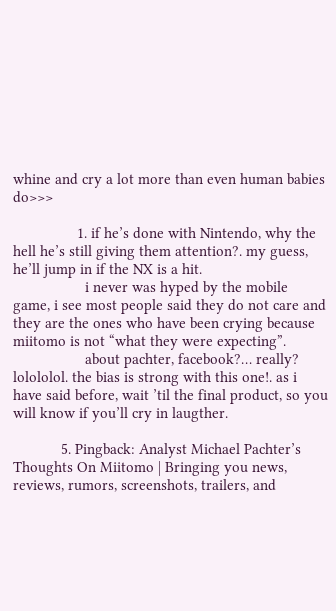whine and cry a lot more than even human babies do>>>

                1. if he’s done with Nintendo, why the hell he’s still giving them attention?. my guess, he’ll jump in if the NX is a hit.
                  i never was hyped by the mobile game, i see most people said they do not care and they are the ones who have been crying because miitomo is not “what they were expecting”.
                  about pachter, facebook?… really? lolololol. the bias is strong with this one!. as i have said before, wait ’til the final product, so you will know if you’ll cry in laugther.

            5. Pingback: Analyst Michael Pachter’s Thoughts On Miitomo | Bringing you news, reviews, rumors, screenshots, trailers, and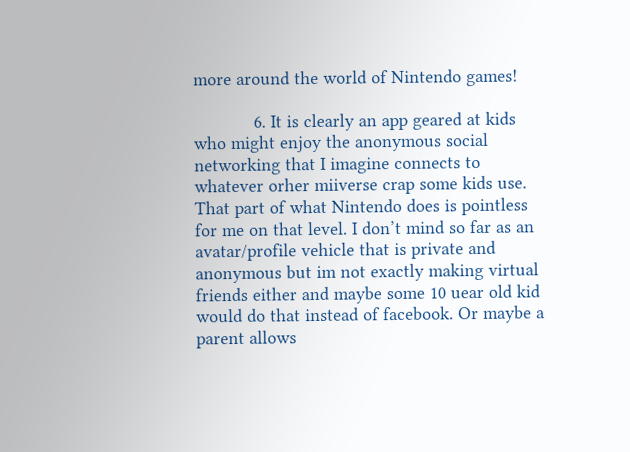more around the world of Nintendo games!

            6. It is clearly an app geared at kids who might enjoy the anonymous social networking that I imagine connects to whatever orher miiverse crap some kids use. That part of what Nintendo does is pointless for me on that level. I don’t mind so far as an avatar/profile vehicle that is private and anonymous but im not exactly making virtual friends either and maybe some 10 uear old kid would do that instead of facebook. Or maybe a parent allows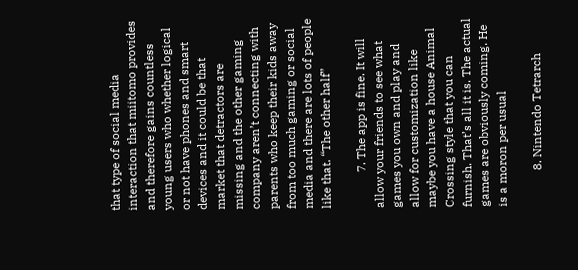that type of social media interaction that miitomo provides and therefore gains countless young users who whether logical or not have phones and smart devices and it could be that market that detractors are missing and the other gaming company aren’t connecting with parents who keep their kids away from too much gaming or social media and there are lots of people like that. “The other half”

            7. The app is fine. It will allow your friends to see what games you own and play and allow for customization like maybe you have a house Animal Crossing style that you can furnish. That’s all it is. The actual games are obviously coming. He is a moron per usual

            8. Nintendo Tetrarch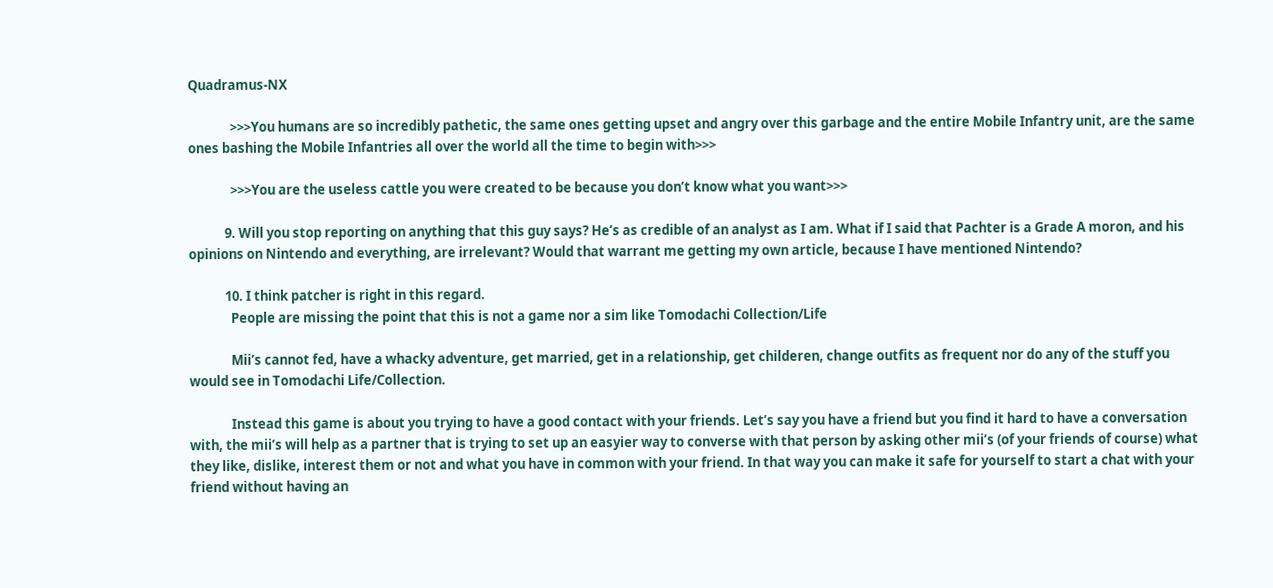Quadramus-NX

              >>>You humans are so incredibly pathetic, the same ones getting upset and angry over this garbage and the entire Mobile Infantry unit, are the same ones bashing the Mobile Infantries all over the world all the time to begin with>>>

              >>>You are the useless cattle you were created to be because you don’t know what you want>>>

            9. Will you stop reporting on anything that this guy says? He’s as credible of an analyst as I am. What if I said that Pachter is a Grade A moron, and his opinions on Nintendo and everything, are irrelevant? Would that warrant me getting my own article, because I have mentioned Nintendo?

            10. I think patcher is right in this regard.
              People are missing the point that this is not a game nor a sim like Tomodachi Collection/Life

              Mii’s cannot fed, have a whacky adventure, get married, get in a relationship, get childeren, change outfits as frequent nor do any of the stuff you would see in Tomodachi Life/Collection.

              Instead this game is about you trying to have a good contact with your friends. Let’s say you have a friend but you find it hard to have a conversation with, the mii’s will help as a partner that is trying to set up an easyier way to converse with that person by asking other mii’s (of your friends of course) what they like, dislike, interest them or not and what you have in common with your friend. In that way you can make it safe for yourself to start a chat with your friend without having an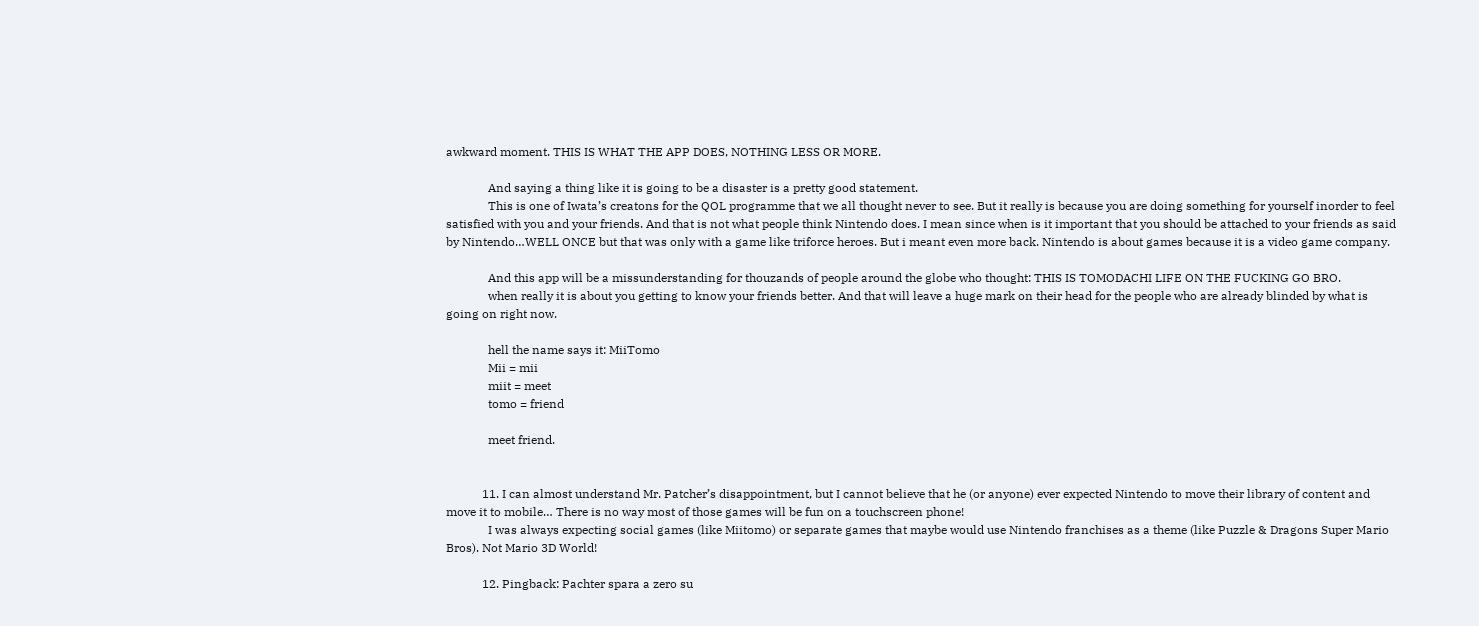awkward moment. THIS IS WHAT THE APP DOES, NOTHING LESS OR MORE.

              And saying a thing like it is going to be a disaster is a pretty good statement.
              This is one of Iwata’s creatons for the QOL programme that we all thought never to see. But it really is because you are doing something for yourself inorder to feel satisfied with you and your friends. And that is not what people think Nintendo does. I mean since when is it important that you should be attached to your friends as said by Nintendo…WELL ONCE but that was only with a game like triforce heroes. But i meant even more back. Nintendo is about games because it is a video game company.

              And this app will be a missunderstanding for thouzands of people around the globe who thought: THIS IS TOMODACHI LIFE ON THE FUCKING GO BRO.
              when really it is about you getting to know your friends better. And that will leave a huge mark on their head for the people who are already blinded by what is going on right now.

              hell the name says it: MiiTomo
              Mii = mii
              miit = meet
              tomo = friend

              meet friend.


            11. I can almost understand Mr. Patcher’s disappointment, but I cannot believe that he (or anyone) ever expected Nintendo to move their library of content and move it to mobile… There is no way most of those games will be fun on a touchscreen phone!
              I was always expecting social games (like Miitomo) or separate games that maybe would use Nintendo franchises as a theme (like Puzzle & Dragons Super Mario Bros). Not Mario 3D World!

            12. Pingback: Pachter spara a zero su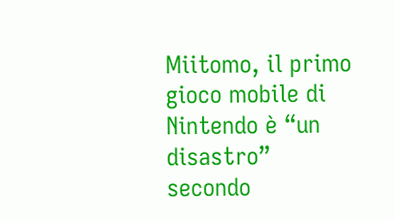Miitomo, il primo gioco mobile di Nintendo è “un disastro” secondo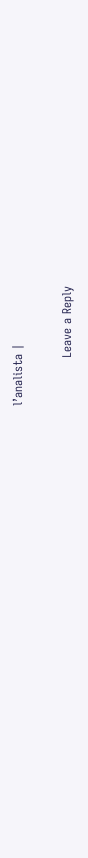l’analista |

            Leave a Reply